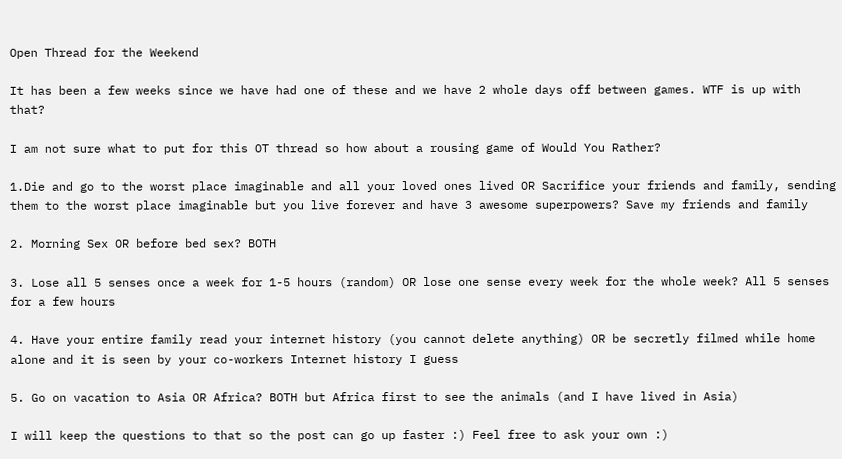Open Thread for the Weekend

It has been a few weeks since we have had one of these and we have 2 whole days off between games. WTF is up with that?

I am not sure what to put for this OT thread so how about a rousing game of Would You Rather?

1.Die and go to the worst place imaginable and all your loved ones lived OR Sacrifice your friends and family, sending them to the worst place imaginable but you live forever and have 3 awesome superpowers? Save my friends and family

2. Morning Sex OR before bed sex? BOTH

3. Lose all 5 senses once a week for 1-5 hours (random) OR lose one sense every week for the whole week? All 5 senses for a few hours

4. Have your entire family read your internet history (you cannot delete anything) OR be secretly filmed while home alone and it is seen by your co-workers Internet history I guess

5. Go on vacation to Asia OR Africa? BOTH but Africa first to see the animals (and I have lived in Asia)

I will keep the questions to that so the post can go up faster :) Feel free to ask your own :)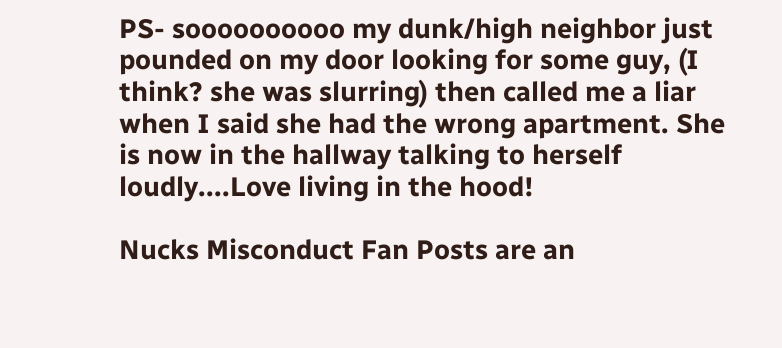PS- soooooooooo my dunk/high neighbor just pounded on my door looking for some guy, (I think? she was slurring) then called me a liar when I said she had the wrong apartment. She is now in the hallway talking to herself loudly....Love living in the hood!

Nucks Misconduct Fan Posts are an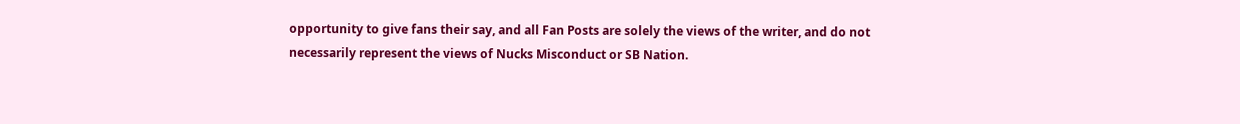opportunity to give fans their say, and all Fan Posts are solely the views of the writer, and do not necessarily represent the views of Nucks Misconduct or SB Nation.